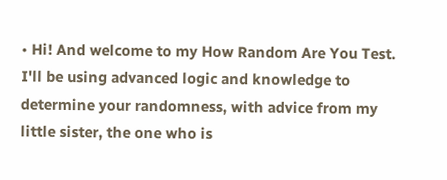• Hi! And welcome to my How Random Are You Test. I'll be using advanced logic and knowledge to determine your randomness, with advice from my little sister, the one who is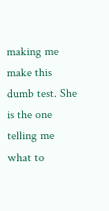making me make this dumb test. She is the one telling me what to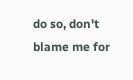do so, don't blame me for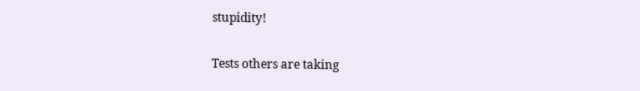stupidity!

Tests others are taking